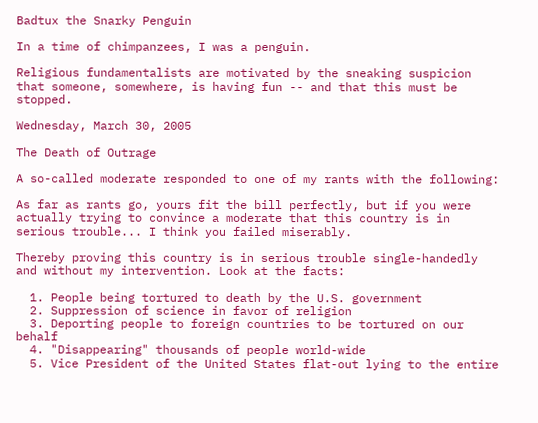Badtux the Snarky Penguin

In a time of chimpanzees, I was a penguin.

Religious fundamentalists are motivated by the sneaking suspicion that someone, somewhere, is having fun -- and that this must be stopped.

Wednesday, March 30, 2005

The Death of Outrage

A so-called moderate responded to one of my rants with the following:

As far as rants go, yours fit the bill perfectly, but if you were actually trying to convince a moderate that this country is in serious trouble... I think you failed miserably.

Thereby proving this country is in serious trouble single-handedly and without my intervention. Look at the facts:

  1. People being tortured to death by the U.S. government
  2. Suppression of science in favor of religion
  3. Deporting people to foreign countries to be tortured on our behalf
  4. "Disappearing" thousands of people world-wide
  5. Vice President of the United States flat-out lying to the entire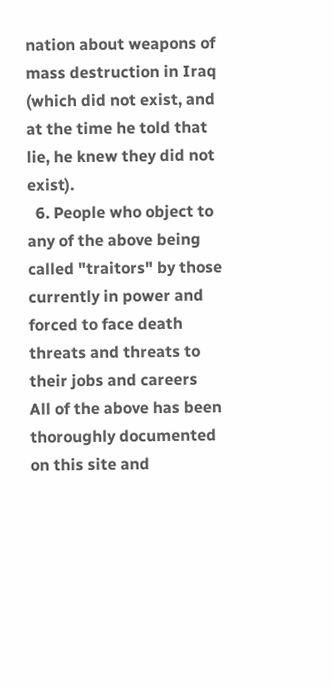nation about weapons of mass destruction in Iraq (which did not exist, and at the time he told that lie, he knew they did not exist).
  6. People who object to any of the above being called "traitors" by those currently in power and forced to face death threats and threats to their jobs and careers
All of the above has been thoroughly documented on this site and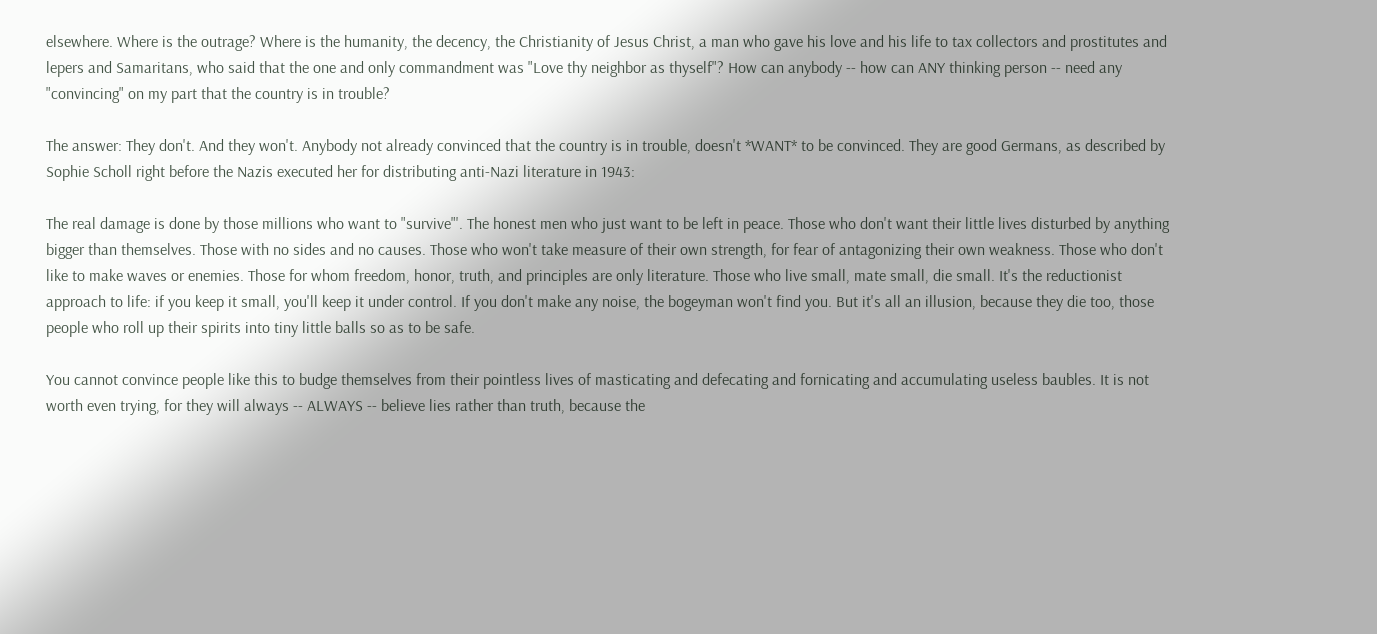elsewhere. Where is the outrage? Where is the humanity, the decency, the Christianity of Jesus Christ, a man who gave his love and his life to tax collectors and prostitutes and lepers and Samaritans, who said that the one and only commandment was "Love thy neighbor as thyself"? How can anybody -- how can ANY thinking person -- need any "convincing" on my part that the country is in trouble?

The answer: They don't. And they won't. Anybody not already convinced that the country is in trouble, doesn't *WANT* to be convinced. They are good Germans, as described by Sophie Scholl right before the Nazis executed her for distributing anti-Nazi literature in 1943:

The real damage is done by those millions who want to "survive"'. The honest men who just want to be left in peace. Those who don't want their little lives disturbed by anything bigger than themselves. Those with no sides and no causes. Those who won't take measure of their own strength, for fear of antagonizing their own weakness. Those who don't like to make waves or enemies. Those for whom freedom, honor, truth, and principles are only literature. Those who live small, mate small, die small. It's the reductionist approach to life: if you keep it small, you'll keep it under control. If you don't make any noise, the bogeyman won't find you. But it's all an illusion, because they die too, those people who roll up their spirits into tiny little balls so as to be safe.

You cannot convince people like this to budge themselves from their pointless lives of masticating and defecating and fornicating and accumulating useless baubles. It is not worth even trying, for they will always -- ALWAYS -- believe lies rather than truth, because the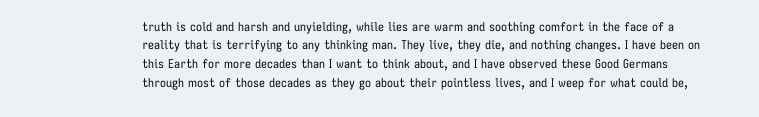truth is cold and harsh and unyielding, while lies are warm and soothing comfort in the face of a reality that is terrifying to any thinking man. They live, they die, and nothing changes. I have been on this Earth for more decades than I want to think about, and I have observed these Good Germans through most of those decades as they go about their pointless lives, and I weep for what could be,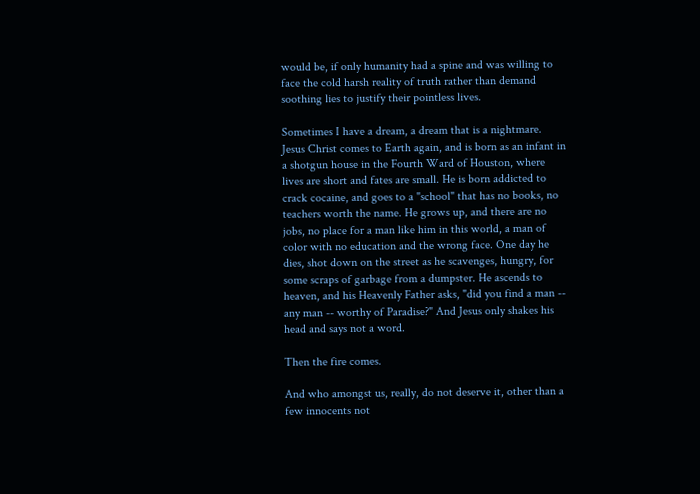would be, if only humanity had a spine and was willing to face the cold harsh reality of truth rather than demand soothing lies to justify their pointless lives.

Sometimes I have a dream, a dream that is a nightmare. Jesus Christ comes to Earth again, and is born as an infant in a shotgun house in the Fourth Ward of Houston, where lives are short and fates are small. He is born addicted to crack cocaine, and goes to a "school" that has no books, no teachers worth the name. He grows up, and there are no jobs, no place for a man like him in this world, a man of color with no education and the wrong face. One day he dies, shot down on the street as he scavenges, hungry, for some scraps of garbage from a dumpster. He ascends to heaven, and his Heavenly Father asks, "did you find a man -- any man -- worthy of Paradise?" And Jesus only shakes his head and says not a word.

Then the fire comes.

And who amongst us, really, do not deserve it, other than a few innocents not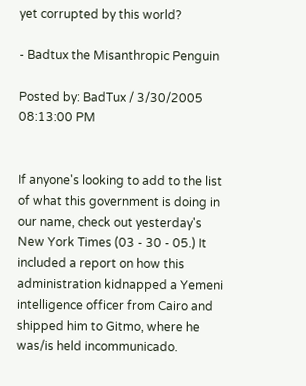yet corrupted by this world?

- Badtux the Misanthropic Penguin

Posted by: BadTux / 3/30/2005 08:13:00 PM


If anyone's looking to add to the list of what this government is doing in our name, check out yesterday's New York Times (03 - 30 - 05.) It included a report on how this administration kidnapped a Yemeni intelligence officer from Cairo and shipped him to Gitmo, where he was/is held incommunicado.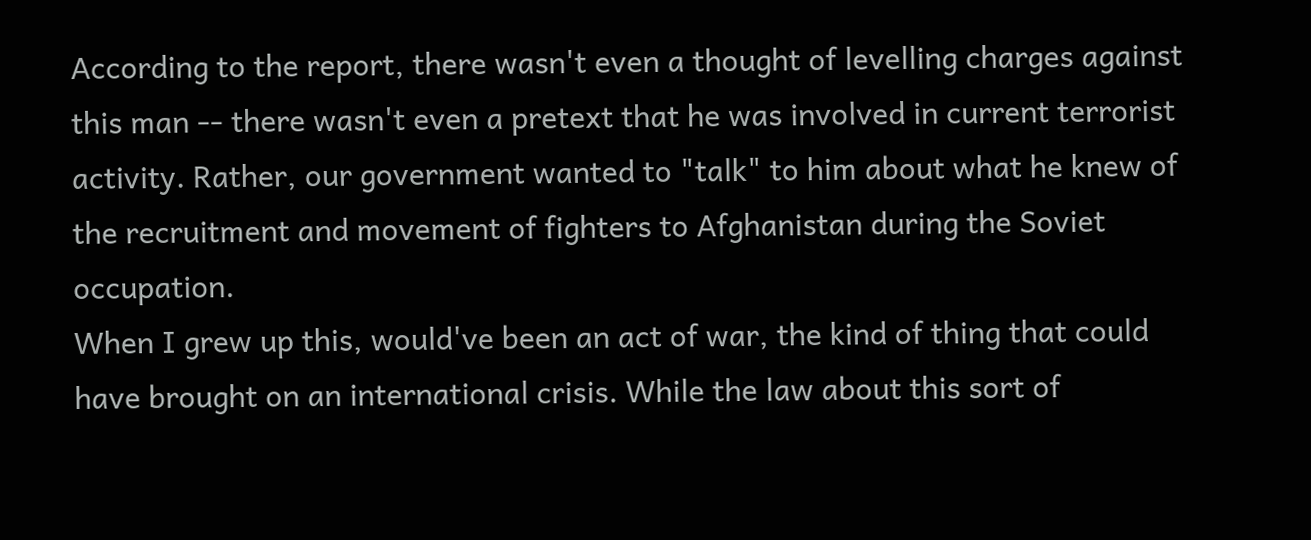According to the report, there wasn't even a thought of levelling charges against this man -- there wasn't even a pretext that he was involved in current terrorist activity. Rather, our government wanted to "talk" to him about what he knew of the recruitment and movement of fighters to Afghanistan during the Soviet occupation.
When I grew up this, would've been an act of war, the kind of thing that could have brought on an international crisis. While the law about this sort of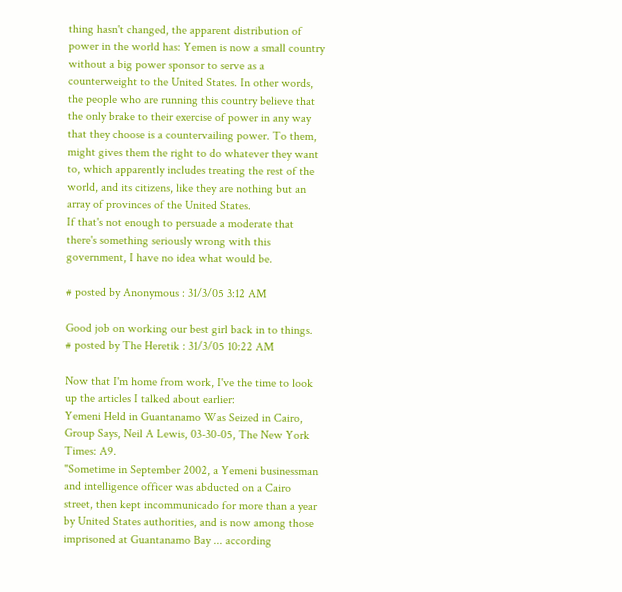thing hasn't changed, the apparent distribution of power in the world has: Yemen is now a small country without a big power sponsor to serve as a counterweight to the United States. In other words, the people who are running this country believe that the only brake to their exercise of power in any way that they choose is a countervailing power. To them, might gives them the right to do whatever they want to, which apparently includes treating the rest of the world, and its citizens, like they are nothing but an array of provinces of the United States.
If that's not enough to persuade a moderate that there's something seriously wrong with this government, I have no idea what would be.

# posted by Anonymous : 31/3/05 3:12 AM

Good job on working our best girl back in to things.
# posted by The Heretik : 31/3/05 10:22 AM

Now that I'm home from work, I've the time to look up the articles I talked about earlier:
Yemeni Held in Guantanamo Was Seized in Cairo, Group Says, Neil A Lewis, 03-30-05, The New York Times: A9.
"Sometime in September 2002, a Yemeni businessman and intelligence officer was abducted on a Cairo street, then kept incommunicado for more than a year by United States authorities, and is now among those imprisoned at Guantanamo Bay ... according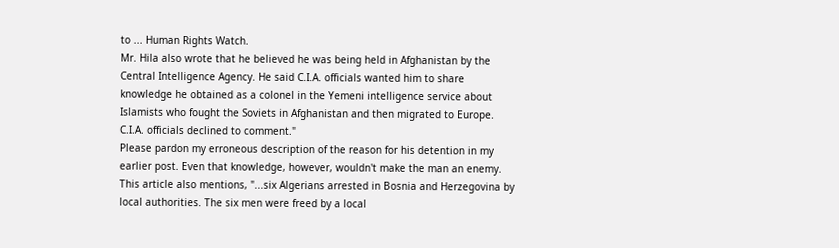to ... Human Rights Watch.
Mr. Hila also wrote that he believed he was being held in Afghanistan by the Central Intelligence Agency. He said C.I.A. officials wanted him to share knowledge he obtained as a colonel in the Yemeni intelligence service about Islamists who fought the Soviets in Afghanistan and then migrated to Europe. C.I.A. officials declined to comment."
Please pardon my erroneous description of the reason for his detention in my earlier post. Even that knowledge, however, wouldn't make the man an enemy.
This article also mentions, "...six Algerians arrested in Bosnia and Herzegovina by local authorities. The six men were freed by a local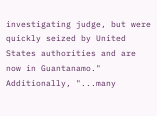investigating judge, but were quickly seized by United States authorities and are now in Guantanamo." Additionally, "...many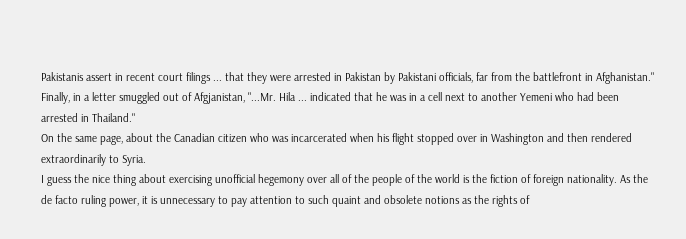Pakistanis assert in recent court filings ... that they were arrested in Pakistan by Pakistani officials, far from the battlefront in Afghanistan." Finally, in a letter smuggled out of Afgjanistan, "...Mr. Hila ... indicated that he was in a cell next to another Yemeni who had been arrested in Thailand."
On the same page, about the Canadian citizen who was incarcerated when his flight stopped over in Washington and then rendered extraordinarily to Syria.
I guess the nice thing about exercising unofficial hegemony over all of the people of the world is the fiction of foreign nationality. As the de facto ruling power, it is unnecessary to pay attention to such quaint and obsolete notions as the rights of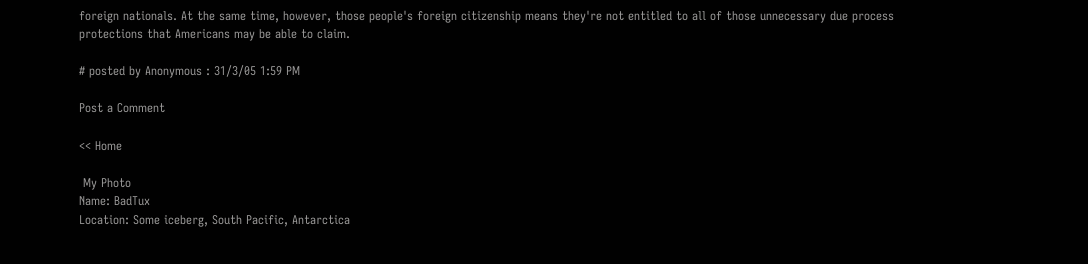foreign nationals. At the same time, however, those people's foreign citizenship means they're not entitled to all of those unnecessary due process protections that Americans may be able to claim.

# posted by Anonymous : 31/3/05 1:59 PM

Post a Comment

<< Home

 My Photo
Name: BadTux
Location: Some iceberg, South Pacific, Antarctica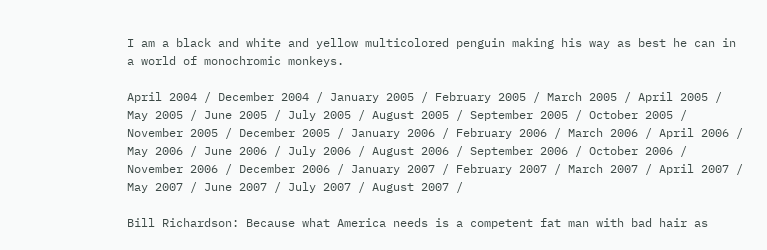I am a black and white and yellow multicolored penguin making his way as best he can in a world of monochromic monkeys.

April 2004 / December 2004 / January 2005 / February 2005 / March 2005 / April 2005 / May 2005 / June 2005 / July 2005 / August 2005 / September 2005 / October 2005 / November 2005 / December 2005 / January 2006 / February 2006 / March 2006 / April 2006 / May 2006 / June 2006 / July 2006 / August 2006 / September 2006 / October 2006 / November 2006 / December 2006 / January 2007 / February 2007 / March 2007 / April 2007 / May 2007 / June 2007 / July 2007 / August 2007 /

Bill Richardson: Because what America needs is a competent fat man with bad hair as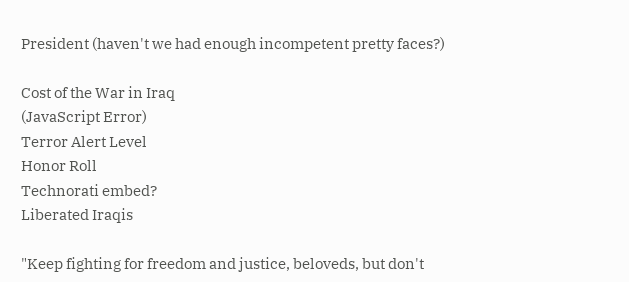President (haven't we had enough incompetent pretty faces?)

Cost of the War in Iraq
(JavaScript Error)
Terror Alert Level
Honor Roll
Technorati embed?
Liberated Iraqis

"Keep fighting for freedom and justice, beloveds, but don't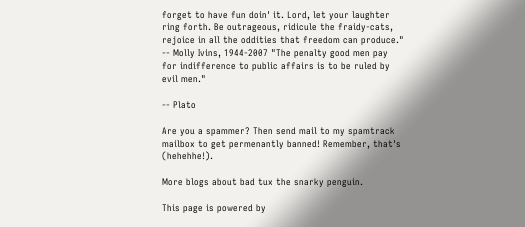forget to have fun doin' it. Lord, let your laughter ring forth. Be outrageous, ridicule the fraidy-cats, rejoice in all the oddities that freedom can produce." -- Molly Ivins, 1944-2007 "The penalty good men pay for indifference to public affairs is to be ruled by evil men."

-- Plato

Are you a spammer? Then send mail to my spamtrack mailbox to get permenantly banned! Remember, that's (hehehhe!).

More blogs about bad tux the snarky penguin.

This page is powered by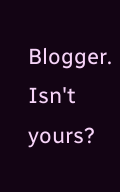Blogger. Isn't yours?